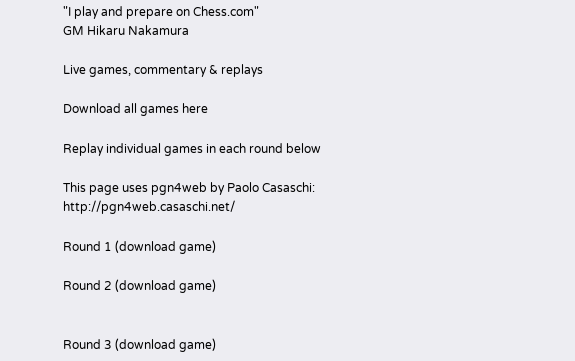"I play and prepare on Chess.com"
GM Hikaru Nakamura

Live games, commentary & replays

Download all games here

Replay individual games in each round below

This page uses pgn4web by Paolo Casaschi: http://pgn4web.casaschi.net/

Round 1 (download game)

Round 2 (download game)


Round 3 (download game)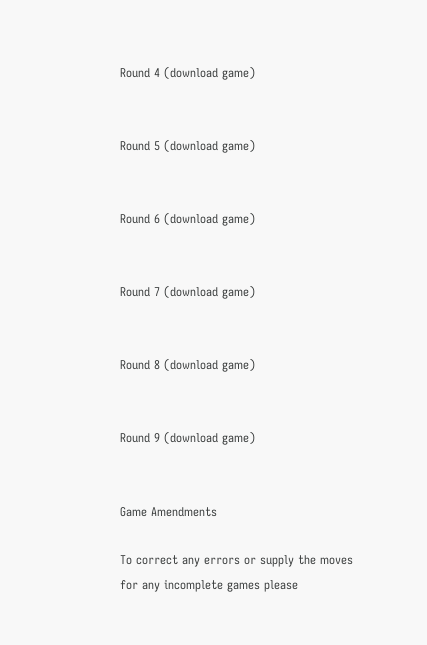Round 4 (download game)


Round 5 (download game)


Round 6 (download game)


Round 7 (download game)


Round 8 (download game)


Round 9 (download game)


Game Amendments

To correct any errors or supply the moves for any incomplete games please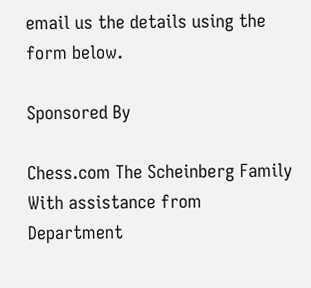email us the details using the form below.

Sponsored By

Chess.com The Scheinberg Family
With assistance from
Department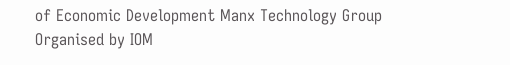of Economic Development Manx Technology Group
Organised by IOM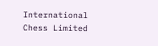International Chess Limited